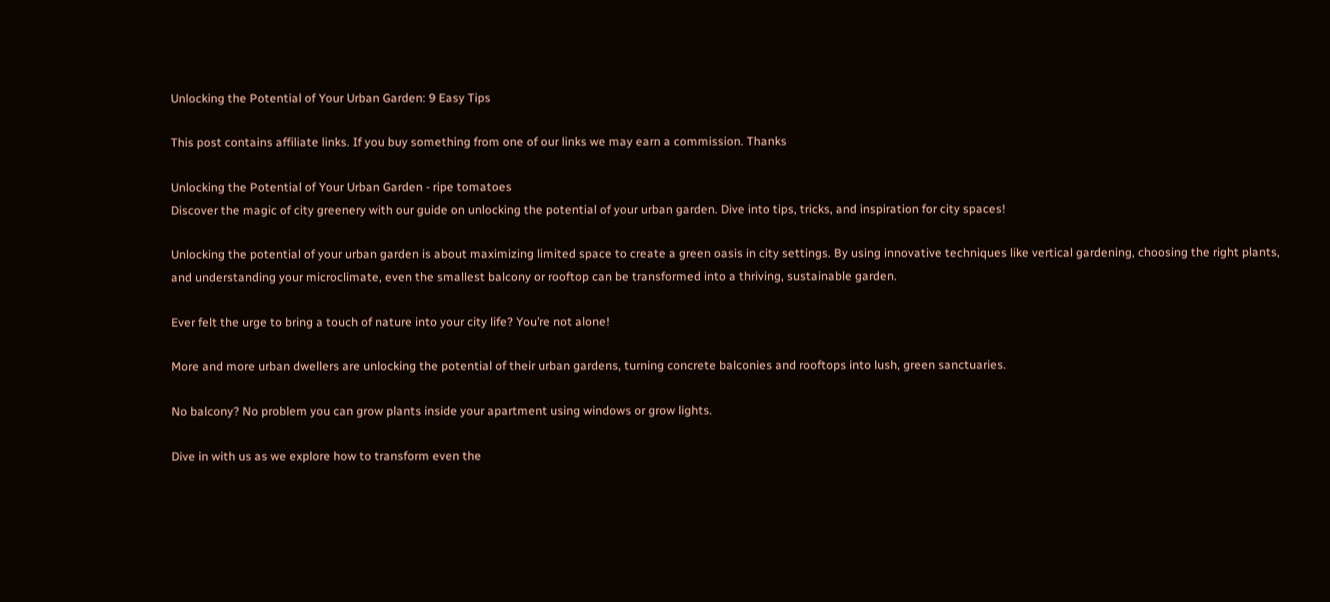Unlocking the Potential of Your Urban Garden: 9 Easy Tips

This post contains affiliate links. If you buy something from one of our links we may earn a commission. Thanks

Unlocking the Potential of Your Urban Garden - ripe tomatoes
Discover the magic of city greenery with our guide on unlocking the potential of your urban garden. Dive into tips, tricks, and inspiration for city spaces!

Unlocking the potential of your urban garden is about maximizing limited space to create a green oasis in city settings. By using innovative techniques like vertical gardening, choosing the right plants, and understanding your microclimate, even the smallest balcony or rooftop can be transformed into a thriving, sustainable garden.

Ever felt the urge to bring a touch of nature into your city life? You’re not alone!

More and more urban dwellers are unlocking the potential of their urban gardens, turning concrete balconies and rooftops into lush, green sanctuaries.

No balcony? No problem you can grow plants inside your apartment using windows or grow lights.

Dive in with us as we explore how to transform even the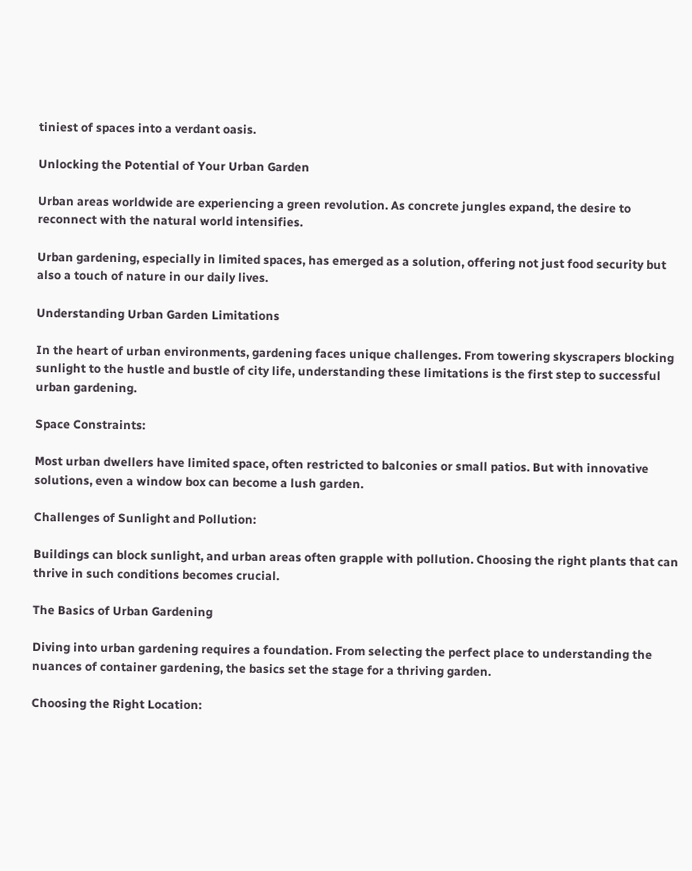tiniest of spaces into a verdant oasis.

Unlocking the Potential of Your Urban Garden

Urban areas worldwide are experiencing a green revolution. As concrete jungles expand, the desire to reconnect with the natural world intensifies.

Urban gardening, especially in limited spaces, has emerged as a solution, offering not just food security but also a touch of nature in our daily lives.

Understanding Urban Garden Limitations

In the heart of urban environments, gardening faces unique challenges. From towering skyscrapers blocking sunlight to the hustle and bustle of city life, understanding these limitations is the first step to successful urban gardening.

Space Constraints:

Most urban dwellers have limited space, often restricted to balconies or small patios. But with innovative solutions, even a window box can become a lush garden.

Challenges of Sunlight and Pollution:

Buildings can block sunlight, and urban areas often grapple with pollution. Choosing the right plants that can thrive in such conditions becomes crucial.

The Basics of Urban Gardening

Diving into urban gardening requires a foundation. From selecting the perfect place to understanding the nuances of container gardening, the basics set the stage for a thriving garden.

Choosing the Right Location: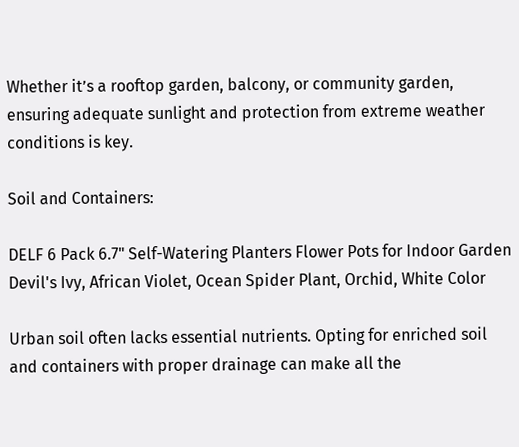Whether it’s a rooftop garden, balcony, or community garden, ensuring adequate sunlight and protection from extreme weather conditions is key.

Soil and Containers:

DELF 6 Pack 6.7" Self-Watering Planters Flower Pots for Indoor Garden Devil's Ivy, African Violet, Ocean Spider Plant, Orchid, White Color

Urban soil often lacks essential nutrients. Opting for enriched soil and containers with proper drainage can make all the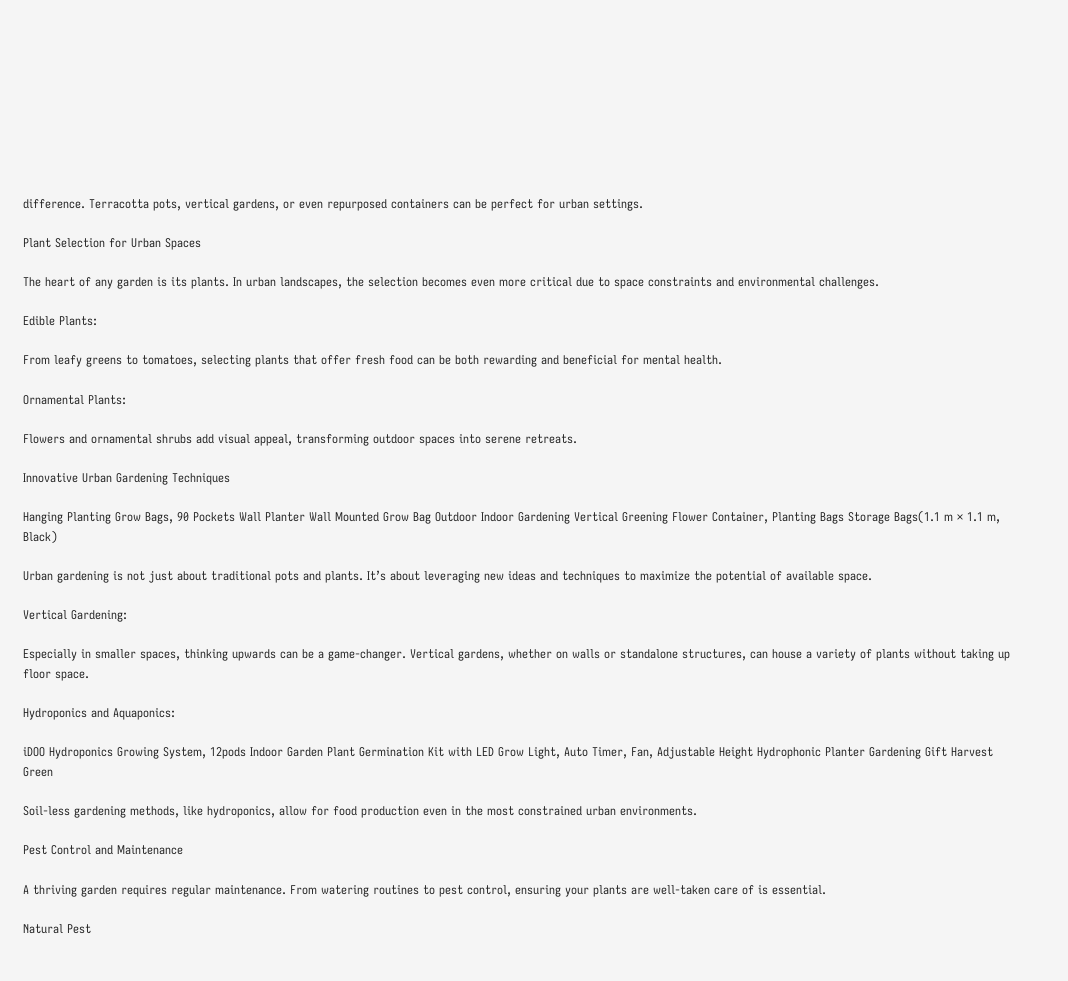difference. Terracotta pots, vertical gardens, or even repurposed containers can be perfect for urban settings.

Plant Selection for Urban Spaces

The heart of any garden is its plants. In urban landscapes, the selection becomes even more critical due to space constraints and environmental challenges.

Edible Plants:

From leafy greens to tomatoes, selecting plants that offer fresh food can be both rewarding and beneficial for mental health.

Ornamental Plants:

Flowers and ornamental shrubs add visual appeal, transforming outdoor spaces into serene retreats.

Innovative Urban Gardening Techniques

Hanging Planting Grow Bags, 90 Pockets Wall Planter Wall Mounted Grow Bag Outdoor Indoor Gardening Vertical Greening Flower Container, Planting Bags Storage Bags(1.1 m × 1.1 m, Black)

Urban gardening is not just about traditional pots and plants. It’s about leveraging new ideas and techniques to maximize the potential of available space.

Vertical Gardening:

Especially in smaller spaces, thinking upwards can be a game-changer. Vertical gardens, whether on walls or standalone structures, can house a variety of plants without taking up floor space.

Hydroponics and Aquaponics:

iDOO Hydroponics Growing System, 12pods Indoor Garden Plant Germination Kit with LED Grow Light, Auto Timer, Fan, Adjustable Height Hydrophonic Planter Gardening Gift Harvest Green

Soil-less gardening methods, like hydroponics, allow for food production even in the most constrained urban environments.

Pest Control and Maintenance

A thriving garden requires regular maintenance. From watering routines to pest control, ensuring your plants are well-taken care of is essential.

Natural Pest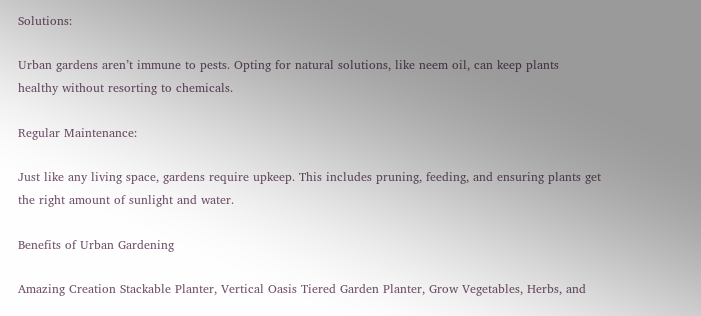Solutions:

Urban gardens aren’t immune to pests. Opting for natural solutions, like neem oil, can keep plants healthy without resorting to chemicals.

Regular Maintenance:

Just like any living space, gardens require upkeep. This includes pruning, feeding, and ensuring plants get the right amount of sunlight and water.

Benefits of Urban Gardening

Amazing Creation Stackable Planter, Vertical Oasis Tiered Garden Planter, Grow Vegetables, Herbs, and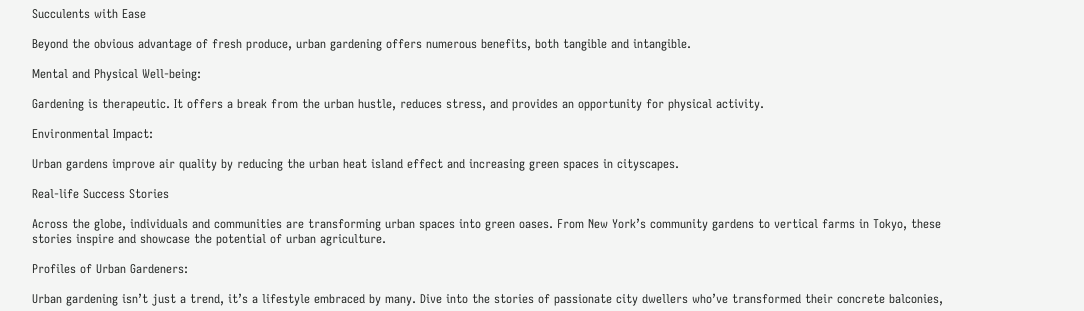Succulents with Ease

Beyond the obvious advantage of fresh produce, urban gardening offers numerous benefits, both tangible and intangible.

Mental and Physical Well-being:

Gardening is therapeutic. It offers a break from the urban hustle, reduces stress, and provides an opportunity for physical activity.

Environmental Impact:

Urban gardens improve air quality by reducing the urban heat island effect and increasing green spaces in cityscapes.

Real-life Success Stories

Across the globe, individuals and communities are transforming urban spaces into green oases. From New York’s community gardens to vertical farms in Tokyo, these stories inspire and showcase the potential of urban agriculture.

Profiles of Urban Gardeners:

Urban gardening isn’t just a trend, it’s a lifestyle embraced by many. Dive into the stories of passionate city dwellers who’ve transformed their concrete balconies,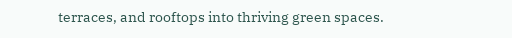terraces, and rooftops into thriving green spaces.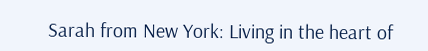Sarah from New York: Living in the heart of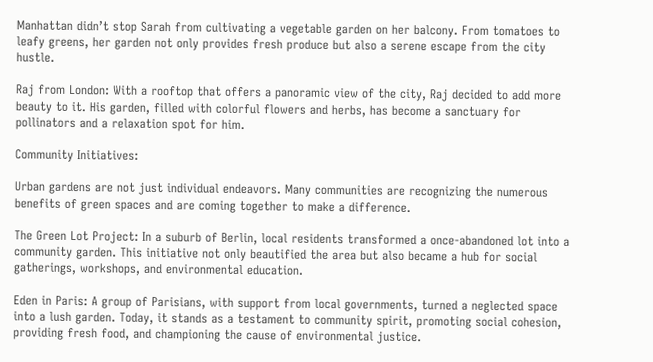Manhattan didn’t stop Sarah from cultivating a vegetable garden on her balcony. From tomatoes to leafy greens, her garden not only provides fresh produce but also a serene escape from the city hustle.

Raj from London: With a rooftop that offers a panoramic view of the city, Raj decided to add more beauty to it. His garden, filled with colorful flowers and herbs, has become a sanctuary for pollinators and a relaxation spot for him.

Community Initiatives:

Urban gardens are not just individual endeavors. Many communities are recognizing the numerous benefits of green spaces and are coming together to make a difference.

The Green Lot Project: In a suburb of Berlin, local residents transformed a once-abandoned lot into a community garden. This initiative not only beautified the area but also became a hub for social gatherings, workshops, and environmental education.

Eden in Paris: A group of Parisians, with support from local governments, turned a neglected space into a lush garden. Today, it stands as a testament to community spirit, promoting social cohesion, providing fresh food, and championing the cause of environmental justice.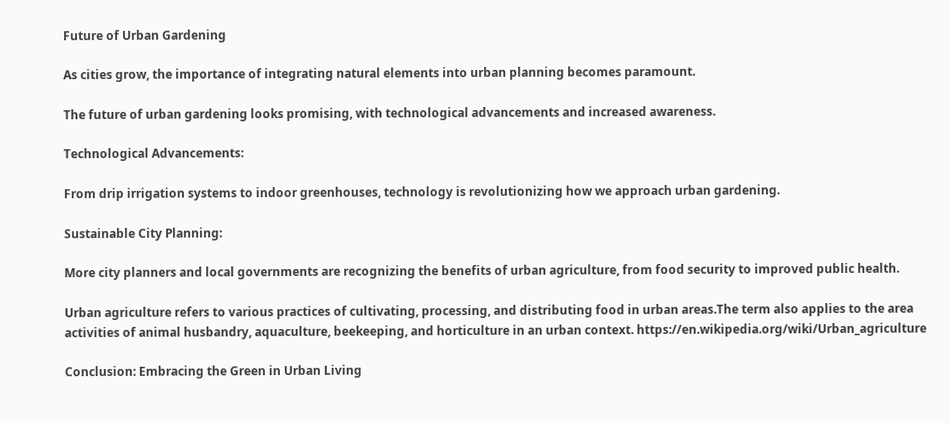Future of Urban Gardening

As cities grow, the importance of integrating natural elements into urban planning becomes paramount.

The future of urban gardening looks promising, with technological advancements and increased awareness.

Technological Advancements:

From drip irrigation systems to indoor greenhouses, technology is revolutionizing how we approach urban gardening.

Sustainable City Planning:

More city planners and local governments are recognizing the benefits of urban agriculture, from food security to improved public health.

Urban agriculture refers to various practices of cultivating, processing, and distributing food in urban areas.The term also applies to the area activities of animal husbandry, aquaculture, beekeeping, and horticulture in an urban context. https://en.wikipedia.org/wiki/Urban_agriculture

Conclusion: Embracing the Green in Urban Living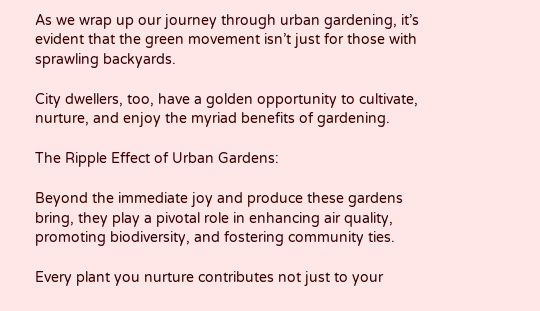As we wrap up our journey through urban gardening, it’s evident that the green movement isn’t just for those with sprawling backyards.

City dwellers, too, have a golden opportunity to cultivate, nurture, and enjoy the myriad benefits of gardening.

The Ripple Effect of Urban Gardens:

Beyond the immediate joy and produce these gardens bring, they play a pivotal role in enhancing air quality, promoting biodiversity, and fostering community ties.

Every plant you nurture contributes not just to your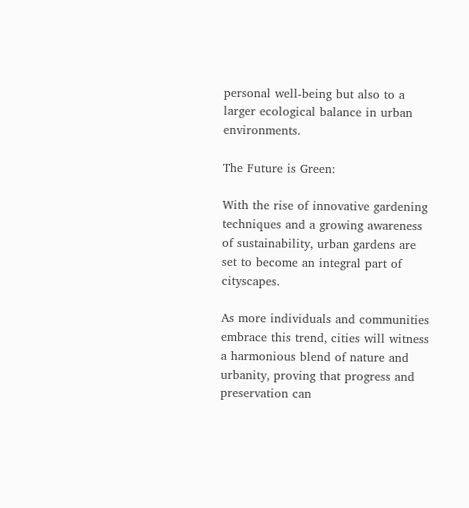personal well-being but also to a larger ecological balance in urban environments.

The Future is Green:

With the rise of innovative gardening techniques and a growing awareness of sustainability, urban gardens are set to become an integral part of cityscapes.

As more individuals and communities embrace this trend, cities will witness a harmonious blend of nature and urbanity, proving that progress and preservation can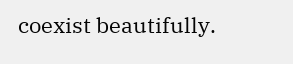coexist beautifully.